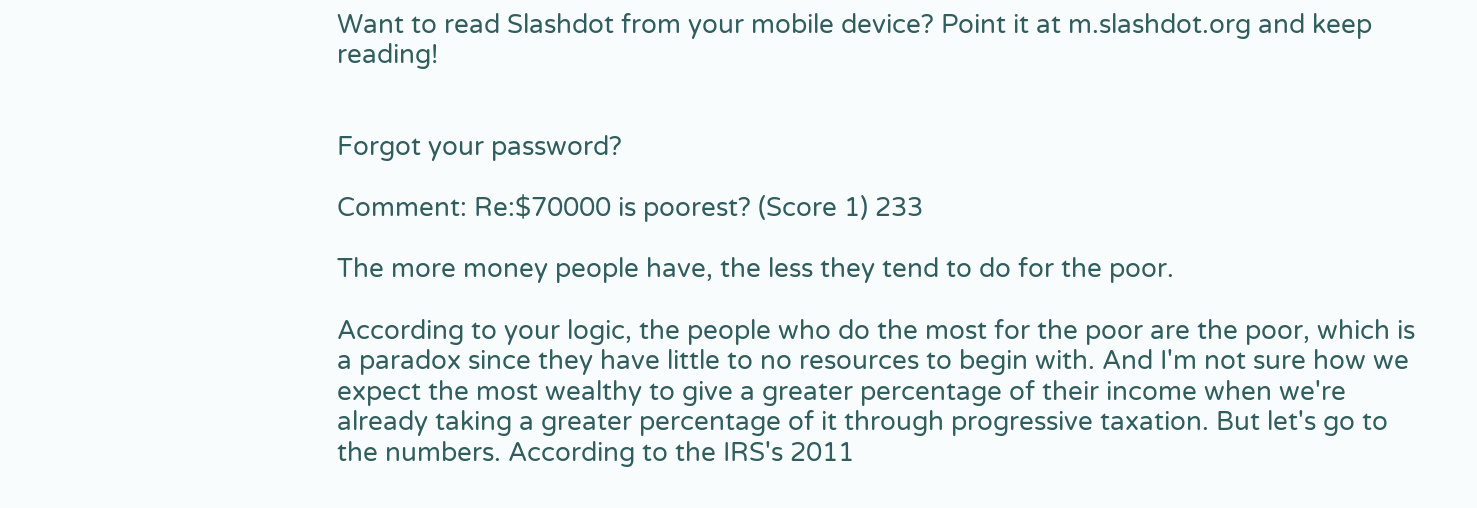Want to read Slashdot from your mobile device? Point it at m.slashdot.org and keep reading!


Forgot your password?

Comment: Re:$70000 is poorest? (Score 1) 233

The more money people have, the less they tend to do for the poor.

According to your logic, the people who do the most for the poor are the poor, which is a paradox since they have little to no resources to begin with. And I'm not sure how we expect the most wealthy to give a greater percentage of their income when we're already taking a greater percentage of it through progressive taxation. But let's go to the numbers. According to the IRS's 2011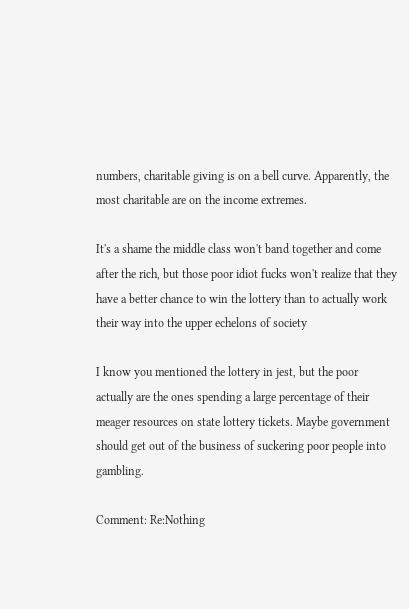numbers, charitable giving is on a bell curve. Apparently, the most charitable are on the income extremes.

It's a shame the middle class won't band together and come after the rich, but those poor idiot fucks won't realize that they have a better chance to win the lottery than to actually work their way into the upper echelons of society

I know you mentioned the lottery in jest, but the poor actually are the ones spending a large percentage of their meager resources on state lottery tickets. Maybe government should get out of the business of suckering poor people into gambling.

Comment: Re:Nothing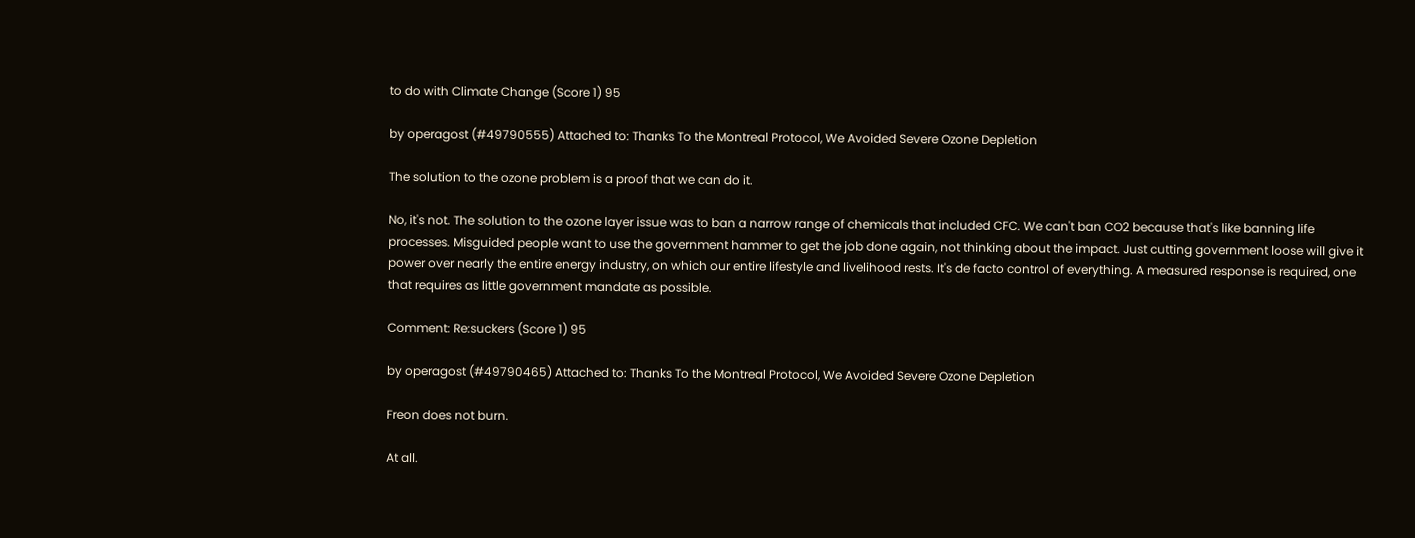to do with Climate Change (Score 1) 95

by operagost (#49790555) Attached to: Thanks To the Montreal Protocol, We Avoided Severe Ozone Depletion

The solution to the ozone problem is a proof that we can do it.

No, it's not. The solution to the ozone layer issue was to ban a narrow range of chemicals that included CFC. We can't ban CO2 because that's like banning life processes. Misguided people want to use the government hammer to get the job done again, not thinking about the impact. Just cutting government loose will give it power over nearly the entire energy industry, on which our entire lifestyle and livelihood rests. It's de facto control of everything. A measured response is required, one that requires as little government mandate as possible.

Comment: Re:suckers (Score 1) 95

by operagost (#49790465) Attached to: Thanks To the Montreal Protocol, We Avoided Severe Ozone Depletion

Freon does not burn.

At all.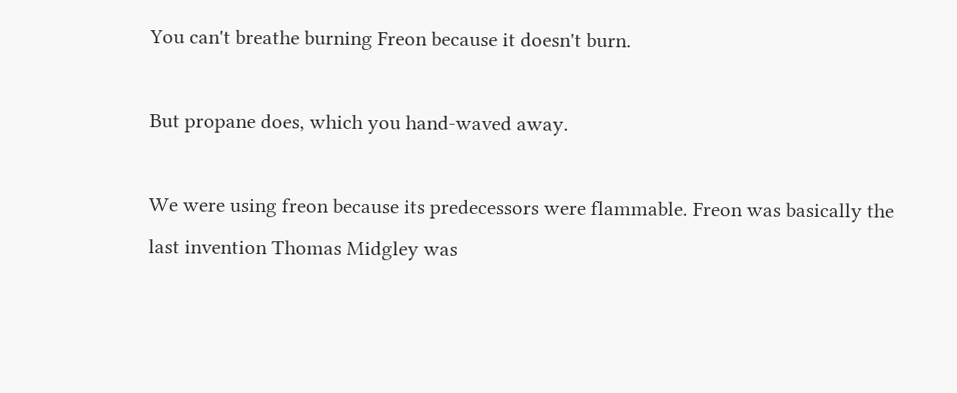You can't breathe burning Freon because it doesn't burn.

But propane does, which you hand-waved away.

We were using freon because its predecessors were flammable. Freon was basically the last invention Thomas Midgley was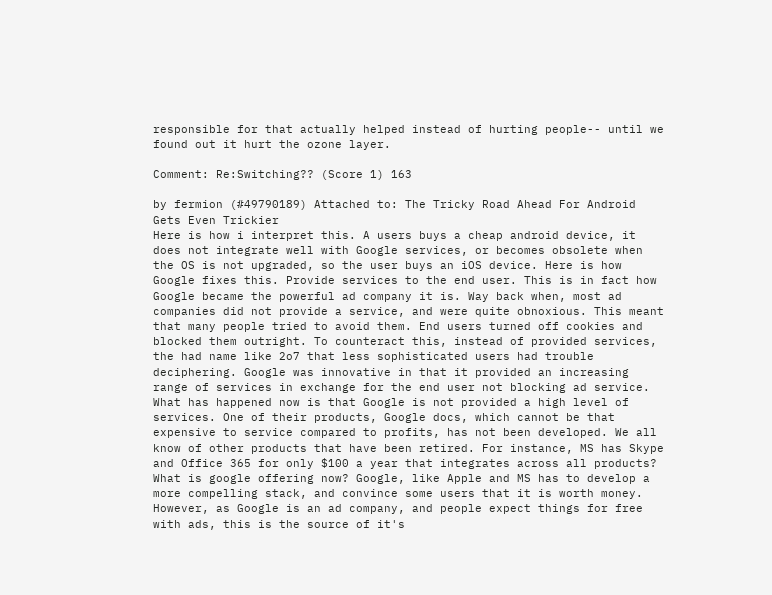responsible for that actually helped instead of hurting people-- until we found out it hurt the ozone layer.

Comment: Re:Switching?? (Score 1) 163

by fermion (#49790189) Attached to: The Tricky Road Ahead For Android Gets Even Trickier
Here is how i interpret this. A users buys a cheap android device, it does not integrate well with Google services, or becomes obsolete when the OS is not upgraded, so the user buys an iOS device. Here is how Google fixes this. Provide services to the end user. This is in fact how Google became the powerful ad company it is. Way back when, most ad companies did not provide a service, and were quite obnoxious. This meant that many people tried to avoid them. End users turned off cookies and blocked them outright. To counteract this, instead of provided services, the had name like 2o7 that less sophisticated users had trouble deciphering. Google was innovative in that it provided an increasing range of services in exchange for the end user not blocking ad service. What has happened now is that Google is not provided a high level of services. One of their products, Google docs, which cannot be that expensive to service compared to profits, has not been developed. We all know of other products that have been retired. For instance, MS has Skype and Office 365 for only $100 a year that integrates across all products? What is google offering now? Google, like Apple and MS has to develop a more compelling stack, and convince some users that it is worth money. However, as Google is an ad company, and people expect things for free with ads, this is the source of it's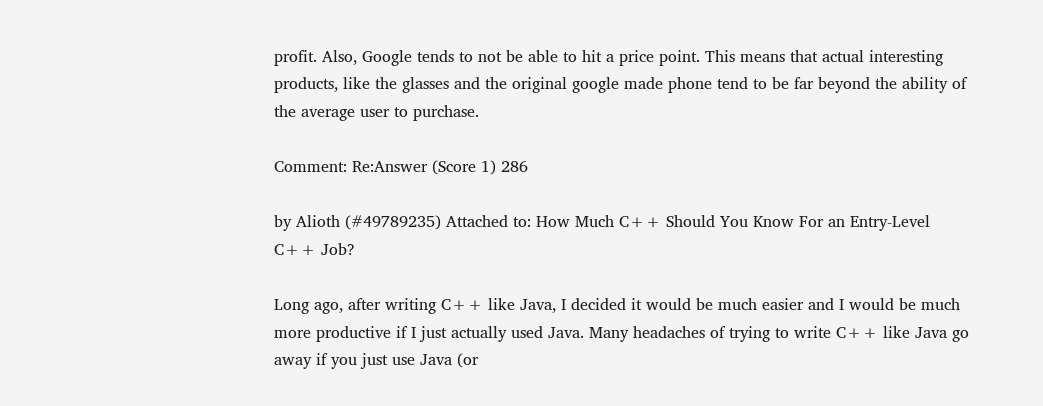profit. Also, Google tends to not be able to hit a price point. This means that actual interesting products, like the glasses and the original google made phone tend to be far beyond the ability of the average user to purchase.

Comment: Re:Answer (Score 1) 286

by Alioth (#49789235) Attached to: How Much C++ Should You Know For an Entry-Level C++ Job?

Long ago, after writing C++ like Java, I decided it would be much easier and I would be much more productive if I just actually used Java. Many headaches of trying to write C++ like Java go away if you just use Java (or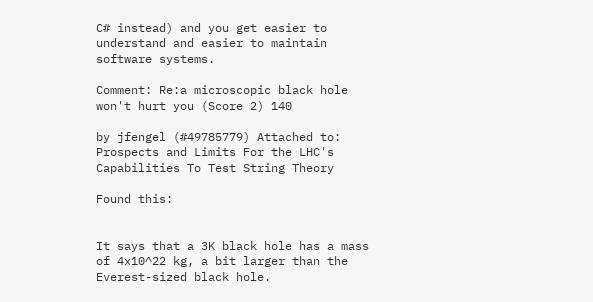C# instead) and you get easier to understand and easier to maintain software systems.

Comment: Re:a microscopic black hole won't hurt you (Score 2) 140

by jfengel (#49785779) Attached to: Prospects and Limits For the LHC's Capabilities To Test String Theory

Found this:


It says that a 3K black hole has a mass of 4x10^22 kg, a bit larger than the Everest-sized black hole.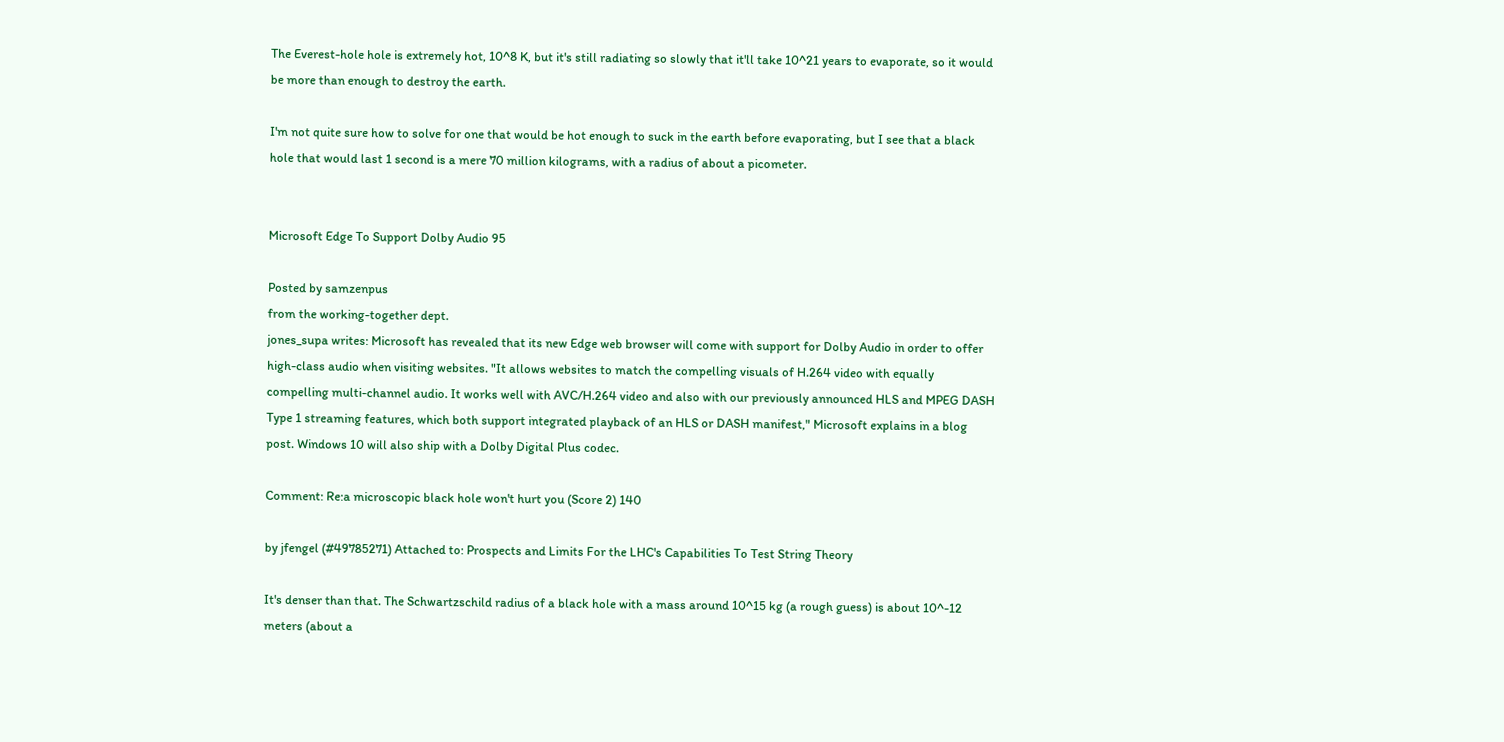The Everest-hole hole is extremely hot, 10^8 K, but it's still radiating so slowly that it'll take 10^21 years to evaporate, so it would be more than enough to destroy the earth.

I'm not quite sure how to solve for one that would be hot enough to suck in the earth before evaporating, but I see that a black hole that would last 1 second is a mere 70 million kilograms, with a radius of about a picometer.


Microsoft Edge To Support Dolby Audio 95

Posted by samzenpus
from the working-together dept.
jones_supa writes: Microsoft has revealed that its new Edge web browser will come with support for Dolby Audio in order to offer high-class audio when visiting websites. "It allows websites to match the compelling visuals of H.264 video with equally compelling multi-channel audio. It works well with AVC/H.264 video and also with our previously announced HLS and MPEG DASH Type 1 streaming features, which both support integrated playback of an HLS or DASH manifest," Microsoft explains in a blog post. Windows 10 will also ship with a Dolby Digital Plus codec.

Comment: Re:a microscopic black hole won't hurt you (Score 2) 140

by jfengel (#49785271) Attached to: Prospects and Limits For the LHC's Capabilities To Test String Theory

It's denser than that. The Schwartzschild radius of a black hole with a mass around 10^15 kg (a rough guess) is about 10^-12 meters (about a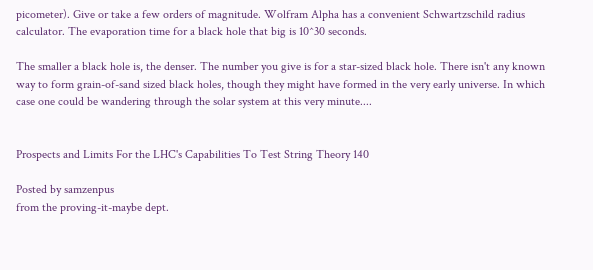picometer). Give or take a few orders of magnitude. Wolfram Alpha has a convenient Schwartzschild radius calculator. The evaporation time for a black hole that big is 10^30 seconds.

The smaller a black hole is, the denser. The number you give is for a star-sized black hole. There isn't any known way to form grain-of-sand sized black holes, though they might have formed in the very early universe. In which case one could be wandering through the solar system at this very minute....


Prospects and Limits For the LHC's Capabilities To Test String Theory 140

Posted by samzenpus
from the proving-it-maybe dept.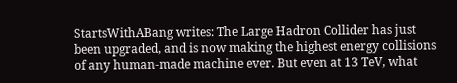StartsWithABang writes: The Large Hadron Collider has just been upgraded, and is now making the highest energy collisions of any human-made machine ever. But even at 13 TeV, what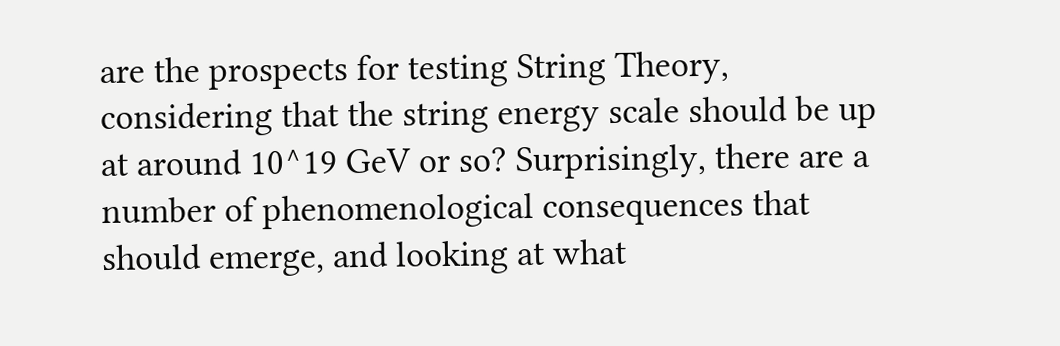are the prospects for testing String Theory, considering that the string energy scale should be up at around 10^19 GeV or so? Surprisingly, there are a number of phenomenological consequences that should emerge, and looking at what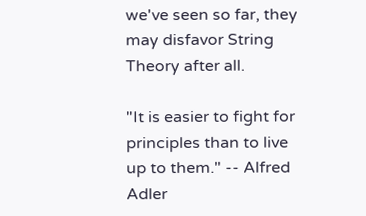we've seen so far, they may disfavor String Theory after all.

"It is easier to fight for principles than to live up to them." -- Alfred Adler